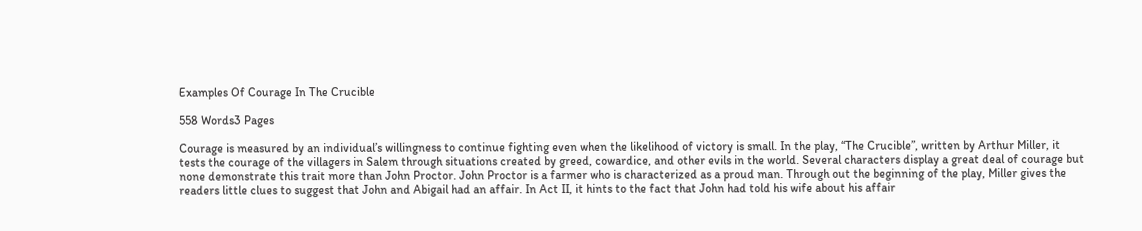Examples Of Courage In The Crucible

558 Words3 Pages

Courage is measured by an individual’s willingness to continue fighting even when the likelihood of victory is small. In the play, “The Crucible”, written by Arthur Miller, it tests the courage of the villagers in Salem through situations created by greed, cowardice, and other evils in the world. Several characters display a great deal of courage but none demonstrate this trait more than John Proctor. John Proctor is a farmer who is characterized as a proud man. Through out the beginning of the play, Miller gives the readers little clues to suggest that John and Abigail had an affair. In Act II, it hints to the fact that John had told his wife about his affair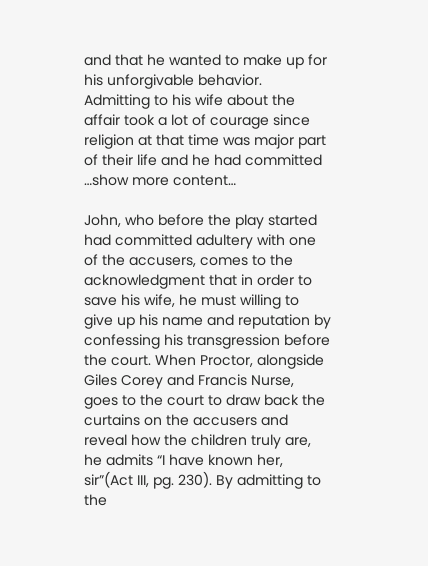and that he wanted to make up for his unforgivable behavior. Admitting to his wife about the affair took a lot of courage since religion at that time was major part of their life and he had committed …show more content…

John, who before the play started had committed adultery with one of the accusers, comes to the acknowledgment that in order to save his wife, he must willing to give up his name and reputation by confessing his transgression before the court. When Proctor, alongside Giles Corey and Francis Nurse, goes to the court to draw back the curtains on the accusers and reveal how the children truly are, he admits “I have known her, sir”(Act III, pg. 230). By admitting to the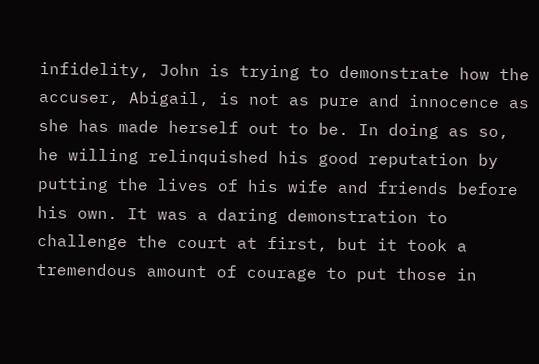infidelity, John is trying to demonstrate how the accuser, Abigail, is not as pure and innocence as she has made herself out to be. In doing as so, he willing relinquished his good reputation by putting the lives of his wife and friends before his own. It was a daring demonstration to challenge the court at first, but it took a tremendous amount of courage to put those in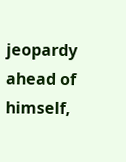jeopardy ahead of himself,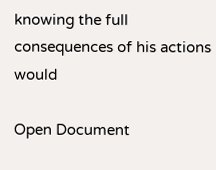knowing the full consequences of his actions would

Open Document